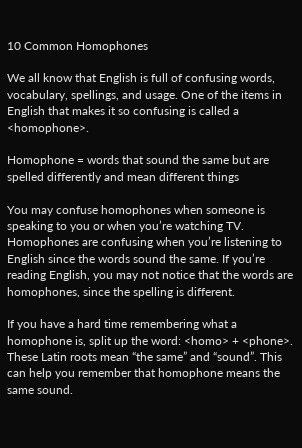10 Common Homophones

We all know that English is full of confusing words, vocabulary, spellings, and usage. One of the items in English that makes it so confusing is called a <homophone>.

Homophone = words that sound the same but are spelled differently and mean different things

You may confuse homophones when someone is speaking to you or when you’re watching TV. Homophones are confusing when you’re listening to English since the words sound the same. If you’re reading English, you may not notice that the words are homophones, since the spelling is different.

If you have a hard time remembering what a homophone is, split up the word: <homo> + <phone>. These Latin roots mean “the same” and “sound”. This can help you remember that homophone means the same sound.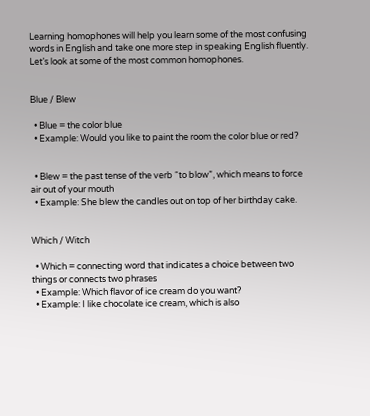Learning homophones will help you learn some of the most confusing words in English and take one more step in speaking English fluently. Let’s look at some of the most common homophones.


Blue / Blew

  • Blue = the color blue
  • Example: Would you like to paint the room the color blue or red?


  • Blew = the past tense of the verb “to blow”, which means to force air out of your mouth
  • Example: She blew the candles out on top of her birthday cake.


Which / Witch

  • Which = connecting word that indicates a choice between two things or connects two phrases
  • Example: Which flavor of ice cream do you want?
  • Example: I like chocolate ice cream, which is also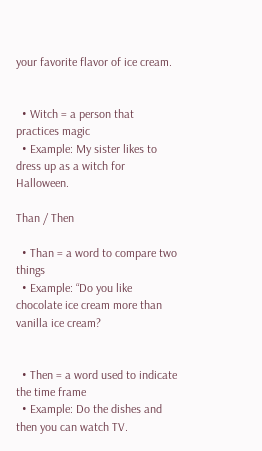your favorite flavor of ice cream.


  • Witch = a person that practices magic
  • Example: My sister likes to dress up as a witch for Halloween.

Than / Then

  • Than = a word to compare two things
  • Example: “Do you like chocolate ice cream more than vanilla ice cream?


  • Then = a word used to indicate the time frame
  • Example: Do the dishes and then you can watch TV.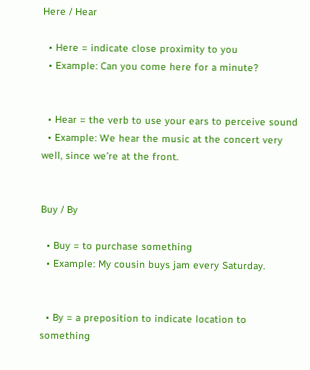Here / Hear

  • Here = indicate close proximity to you
  • Example: Can you come here for a minute?


  • Hear = the verb to use your ears to perceive sound
  • Example: We hear the music at the concert very well, since we’re at the front.


Buy / By

  • Buy = to purchase something
  • Example: My cousin buys jam every Saturday.


  • By = a preposition to indicate location to something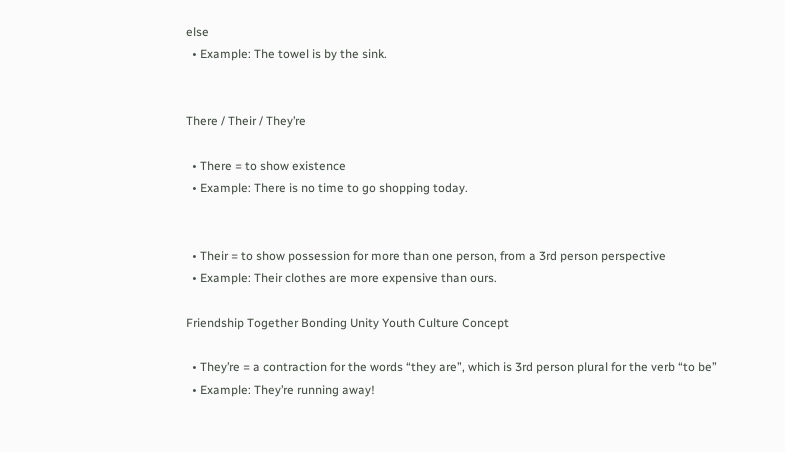else
  • Example: The towel is by the sink.


There / Their / They’re

  • There = to show existence
  • Example: There is no time to go shopping today.


  • Their = to show possession for more than one person, from a 3rd person perspective
  • Example: Their clothes are more expensive than ours.

Friendship Together Bonding Unity Youth Culture Concept

  • They’re = a contraction for the words “they are”, which is 3rd person plural for the verb “to be”
  • Example: They’re running away!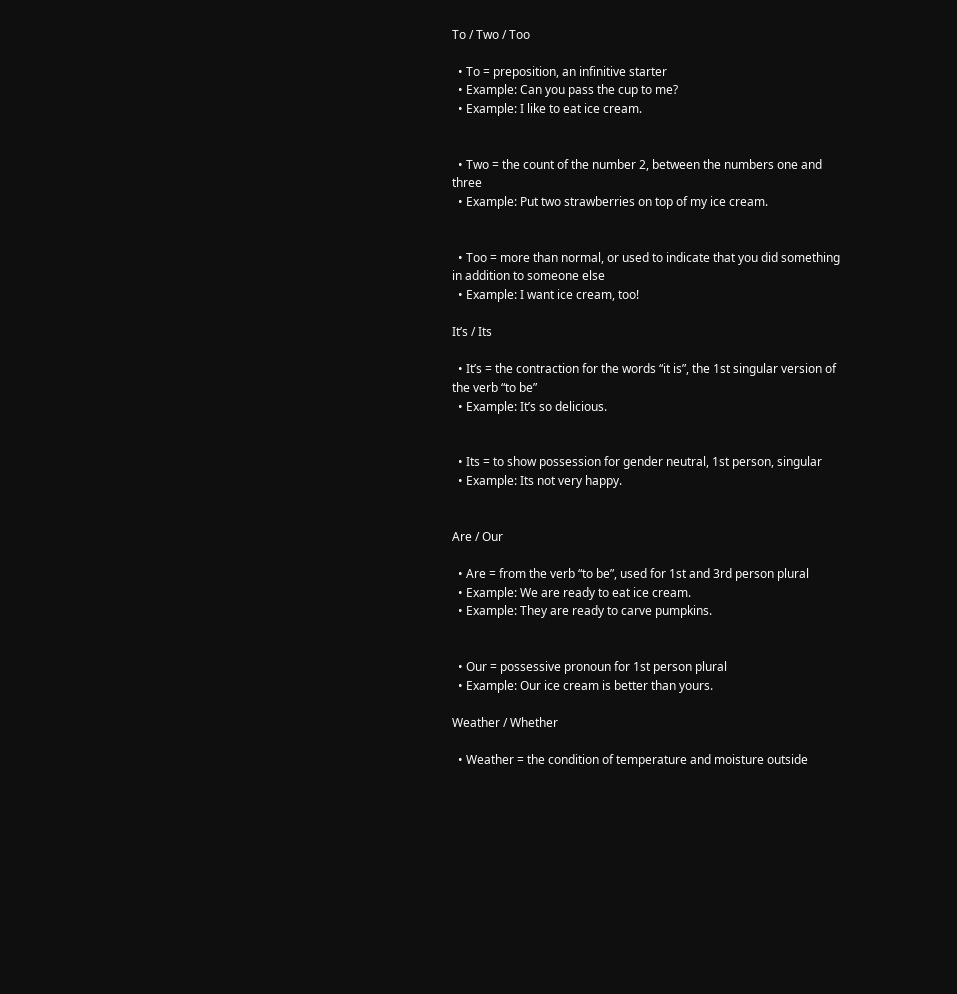To / Two / Too

  • To = preposition, an infinitive starter
  • Example: Can you pass the cup to me?
  • Example: I like to eat ice cream.


  • Two = the count of the number 2, between the numbers one and three
  • Example: Put two strawberries on top of my ice cream.


  • Too = more than normal, or used to indicate that you did something in addition to someone else
  • Example: I want ice cream, too!

It’s / Its

  • It’s = the contraction for the words “it is”, the 1st singular version of the verb “to be”
  • Example: It’s so delicious.


  • Its = to show possession for gender neutral, 1st person, singular
  • Example: Its not very happy.


Are / Our

  • Are = from the verb “to be”, used for 1st and 3rd person plural
  • Example: We are ready to eat ice cream.
  • Example: They are ready to carve pumpkins.


  • Our = possessive pronoun for 1st person plural
  • Example: Our ice cream is better than yours.

Weather / Whether

  • Weather = the condition of temperature and moisture outside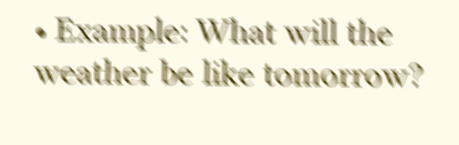• Example: What will the weather be like tomorrow?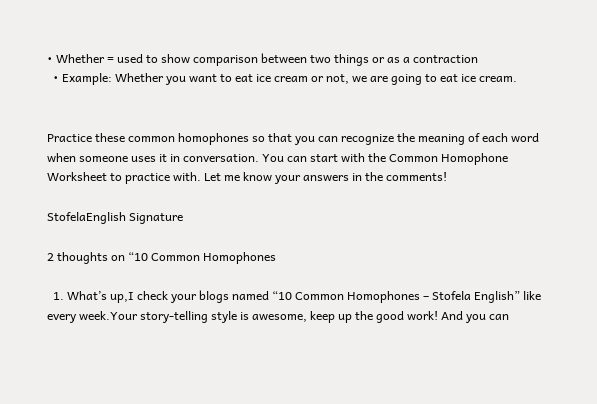• Whether = used to show comparison between two things or as a contraction
  • Example: Whether you want to eat ice cream or not, we are going to eat ice cream.


Practice these common homophones so that you can recognize the meaning of each word when someone uses it in conversation. You can start with the Common Homophone Worksheet to practice with. Let me know your answers in the comments!

StofelaEnglish Signature

2 thoughts on “10 Common Homophones

  1. What’s up,I check your blogs named “10 Common Homophones – Stofela English” like every week.Your story-telling style is awesome, keep up the good work! And you can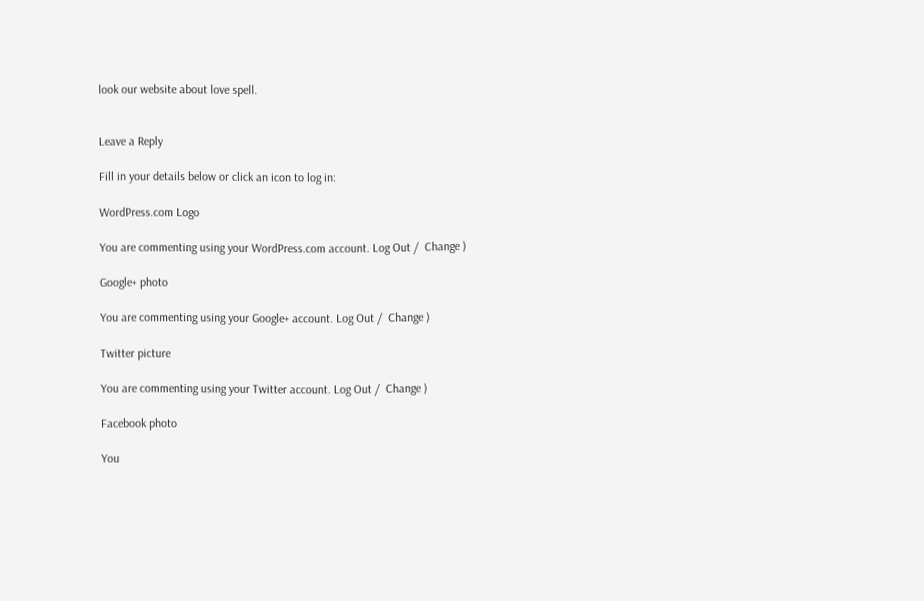look our website about love spell.


Leave a Reply

Fill in your details below or click an icon to log in:

WordPress.com Logo

You are commenting using your WordPress.com account. Log Out /  Change )

Google+ photo

You are commenting using your Google+ account. Log Out /  Change )

Twitter picture

You are commenting using your Twitter account. Log Out /  Change )

Facebook photo

You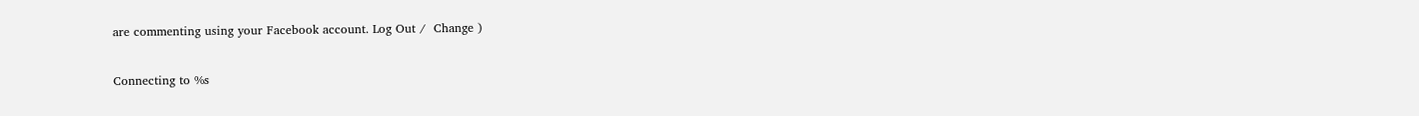are commenting using your Facebook account. Log Out /  Change )

Connecting to %s